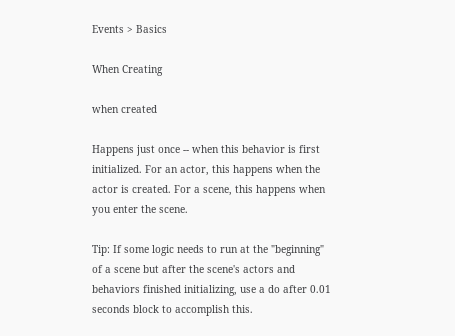Events > Basics

When Creating

when created

Happens just once -- when this behavior is first initialized. For an actor, this happens when the actor is created. For a scene, this happens when you enter the scene.

Tip: If some logic needs to run at the "beginning" of a scene but after the scene's actors and behaviors finished initializing, use a do after 0.01 seconds block to accomplish this.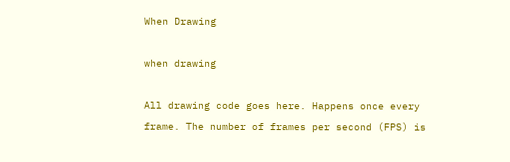When Drawing

when drawing

All drawing code goes here. Happens once every frame. The number of frames per second (FPS) is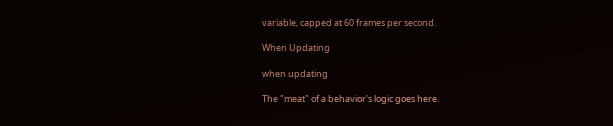variable, capped at 60 frames per second.

When Updating

when updating

The "meat" of a behavior's logic goes here.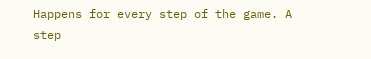Happens for every step of the game. A step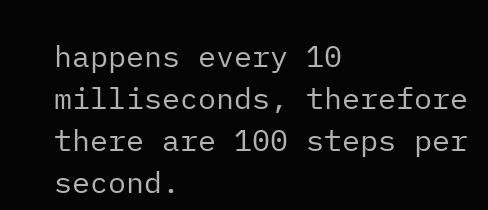happens every 10 milliseconds, therefore there are 100 steps per second.